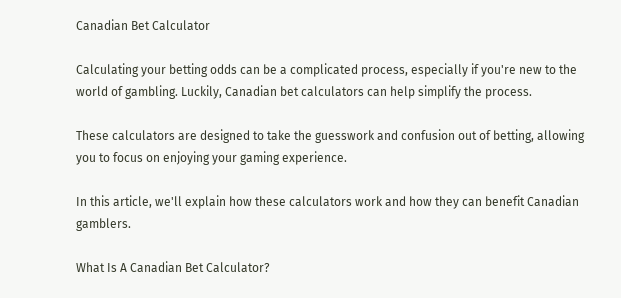Canadian Bet Calculator

Calculating your betting odds can be a complicated process, especially if you're new to the world of gambling. Luckily, Canadian bet calculators can help simplify the process.

These calculators are designed to take the guesswork and confusion out of betting, allowing you to focus on enjoying your gaming experience.

In this article, we'll explain how these calculators work and how they can benefit Canadian gamblers.

What Is A Canadian Bet Calculator?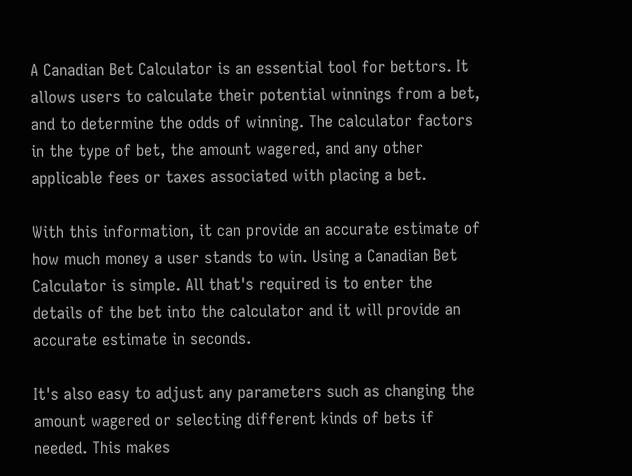A Canadian Bet Calculator is an essential tool for bettors. It allows users to calculate their potential winnings from a bet, and to determine the odds of winning. The calculator factors in the type of bet, the amount wagered, and any other applicable fees or taxes associated with placing a bet.

With this information, it can provide an accurate estimate of how much money a user stands to win. Using a Canadian Bet Calculator is simple. All that's required is to enter the details of the bet into the calculator and it will provide an accurate estimate in seconds.

It's also easy to adjust any parameters such as changing the amount wagered or selecting different kinds of bets if needed. This makes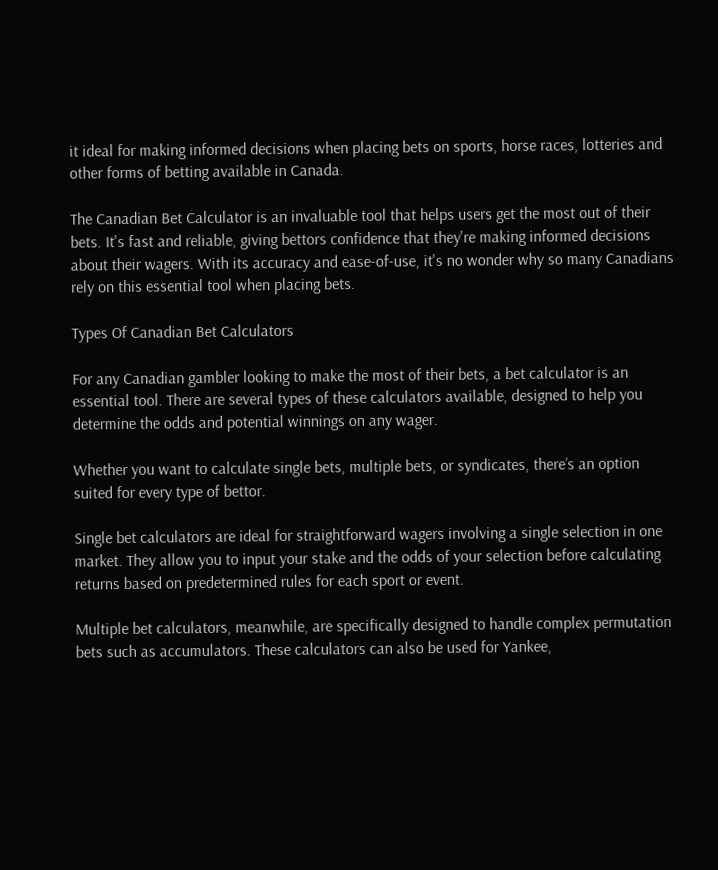it ideal for making informed decisions when placing bets on sports, horse races, lotteries and other forms of betting available in Canada.

The Canadian Bet Calculator is an invaluable tool that helps users get the most out of their bets. It's fast and reliable, giving bettors confidence that they're making informed decisions about their wagers. With its accuracy and ease-of-use, it's no wonder why so many Canadians rely on this essential tool when placing bets.

Types Of Canadian Bet Calculators

For any Canadian gambler looking to make the most of their bets, a bet calculator is an essential tool. There are several types of these calculators available, designed to help you determine the odds and potential winnings on any wager.

Whether you want to calculate single bets, multiple bets, or syndicates, there’s an option suited for every type of bettor.

Single bet calculators are ideal for straightforward wagers involving a single selection in one market. They allow you to input your stake and the odds of your selection before calculating returns based on predetermined rules for each sport or event.

Multiple bet calculators, meanwhile, are specifically designed to handle complex permutation bets such as accumulators. These calculators can also be used for Yankee,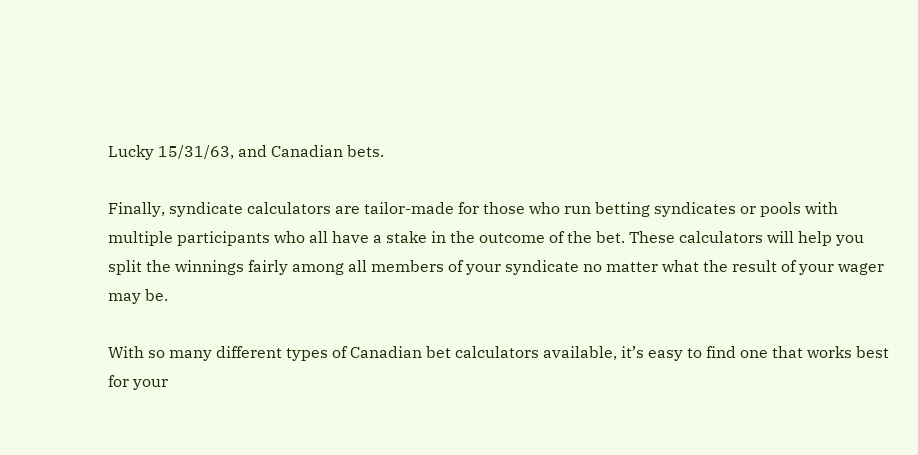Lucky 15/31/63, and Canadian bets.

Finally, syndicate calculators are tailor-made for those who run betting syndicates or pools with multiple participants who all have a stake in the outcome of the bet. These calculators will help you split the winnings fairly among all members of your syndicate no matter what the result of your wager may be.

With so many different types of Canadian bet calculators available, it’s easy to find one that works best for your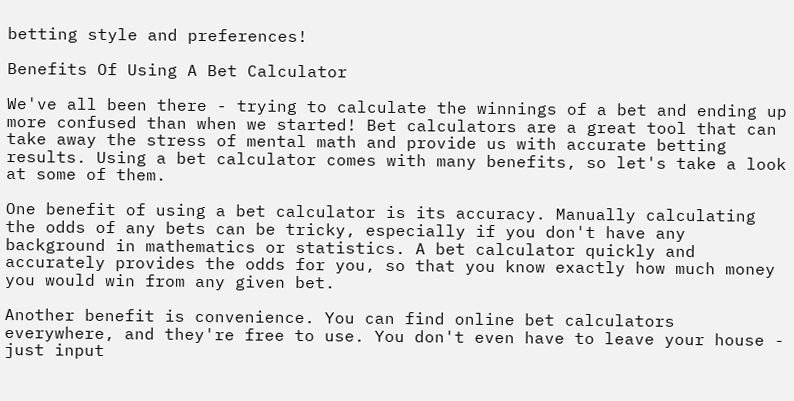betting style and preferences!

Benefits Of Using A Bet Calculator

We've all been there - trying to calculate the winnings of a bet and ending up more confused than when we started! Bet calculators are a great tool that can take away the stress of mental math and provide us with accurate betting results. Using a bet calculator comes with many benefits, so let's take a look at some of them.

One benefit of using a bet calculator is its accuracy. Manually calculating the odds of any bets can be tricky, especially if you don't have any background in mathematics or statistics. A bet calculator quickly and accurately provides the odds for you, so that you know exactly how much money you would win from any given bet.

Another benefit is convenience. You can find online bet calculators everywhere, and they're free to use. You don't even have to leave your house - just input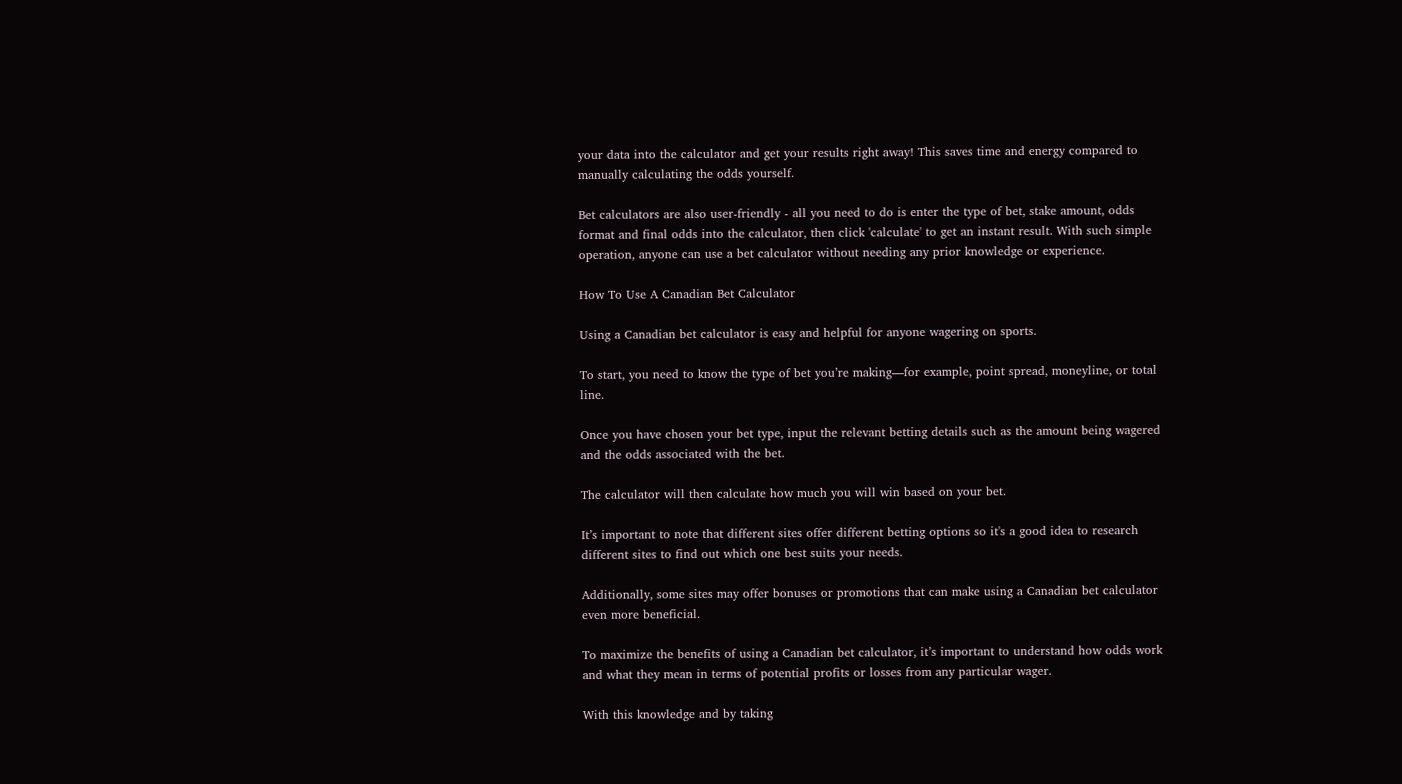your data into the calculator and get your results right away! This saves time and energy compared to manually calculating the odds yourself.

Bet calculators are also user-friendly - all you need to do is enter the type of bet, stake amount, odds format and final odds into the calculator, then click 'calculate' to get an instant result. With such simple operation, anyone can use a bet calculator without needing any prior knowledge or experience.

How To Use A Canadian Bet Calculator

Using a Canadian bet calculator is easy and helpful for anyone wagering on sports.

To start, you need to know the type of bet you’re making—for example, point spread, moneyline, or total line.

Once you have chosen your bet type, input the relevant betting details such as the amount being wagered and the odds associated with the bet.

The calculator will then calculate how much you will win based on your bet.

It’s important to note that different sites offer different betting options so it's a good idea to research different sites to find out which one best suits your needs.

Additionally, some sites may offer bonuses or promotions that can make using a Canadian bet calculator even more beneficial.

To maximize the benefits of using a Canadian bet calculator, it’s important to understand how odds work and what they mean in terms of potential profits or losses from any particular wager.

With this knowledge and by taking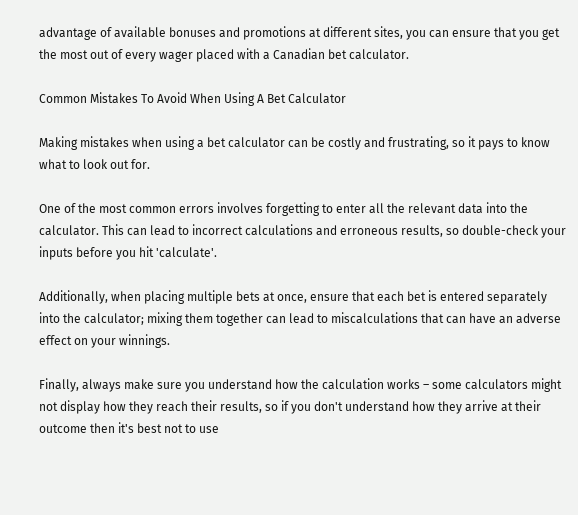advantage of available bonuses and promotions at different sites, you can ensure that you get the most out of every wager placed with a Canadian bet calculator.

Common Mistakes To Avoid When Using A Bet Calculator

Making mistakes when using a bet calculator can be costly and frustrating, so it pays to know what to look out for.

One of the most common errors involves forgetting to enter all the relevant data into the calculator. This can lead to incorrect calculations and erroneous results, so double-check your inputs before you hit 'calculate'.

Additionally, when placing multiple bets at once, ensure that each bet is entered separately into the calculator; mixing them together can lead to miscalculations that can have an adverse effect on your winnings.

Finally, always make sure you understand how the calculation works – some calculators might not display how they reach their results, so if you don't understand how they arrive at their outcome then it's best not to use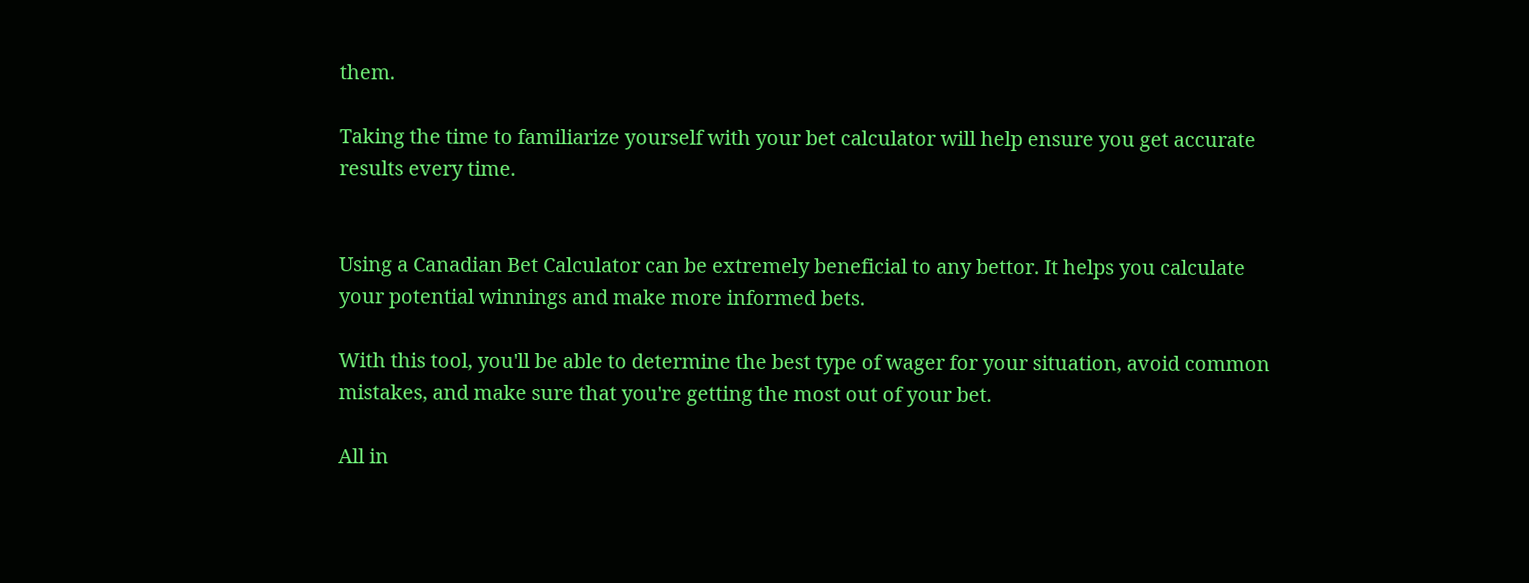them.

Taking the time to familiarize yourself with your bet calculator will help ensure you get accurate results every time.


Using a Canadian Bet Calculator can be extremely beneficial to any bettor. It helps you calculate your potential winnings and make more informed bets.

With this tool, you'll be able to determine the best type of wager for your situation, avoid common mistakes, and make sure that you're getting the most out of your bet.

All in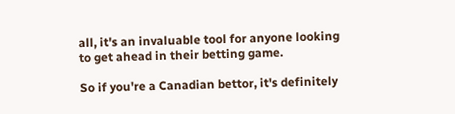all, it's an invaluable tool for anyone looking to get ahead in their betting game.

So if you're a Canadian bettor, it's definitely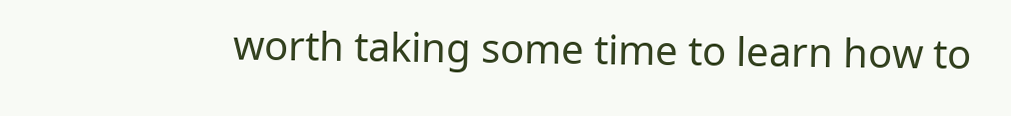worth taking some time to learn how to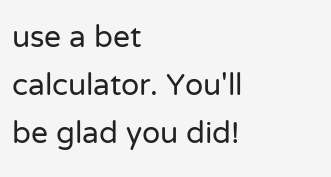use a bet calculator. You'll be glad you did!